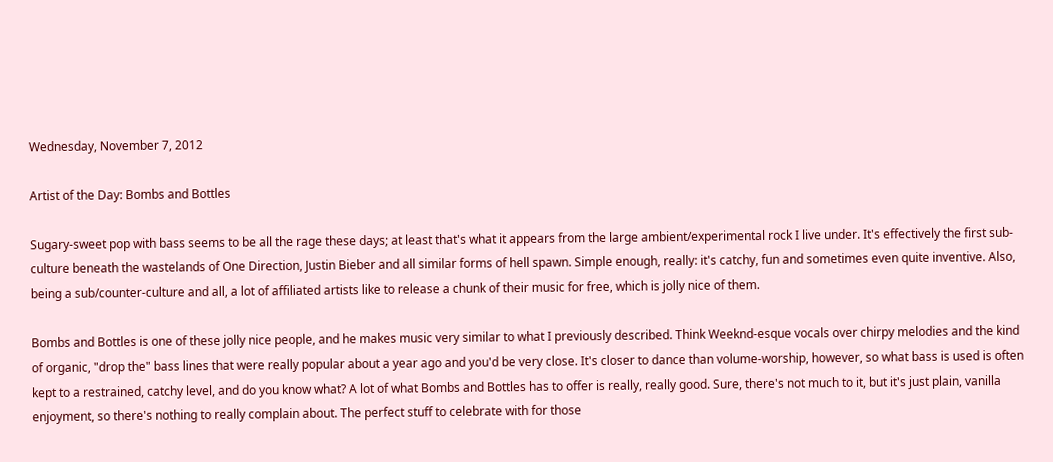Wednesday, November 7, 2012

Artist of the Day: Bombs and Bottles

Sugary-sweet pop with bass seems to be all the rage these days; at least that's what it appears from the large ambient/experimental rock I live under. It's effectively the first sub-culture beneath the wastelands of One Direction, Justin Bieber and all similar forms of hell spawn. Simple enough, really: it's catchy, fun and sometimes even quite inventive. Also, being a sub/counter-culture and all, a lot of affiliated artists like to release a chunk of their music for free, which is jolly nice of them.

Bombs and Bottles is one of these jolly nice people, and he makes music very similar to what I previously described. Think Weeknd-esque vocals over chirpy melodies and the kind of organic, "drop the" bass lines that were really popular about a year ago and you'd be very close. It's closer to dance than volume-worship, however, so what bass is used is often kept to a restrained, catchy level, and do you know what? A lot of what Bombs and Bottles has to offer is really, really good. Sure, there's not much to it, but it's just plain, vanilla enjoyment, so there's nothing to really complain about. The perfect stuff to celebrate with for those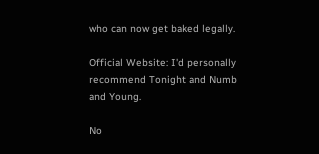who can now get baked legally.

Official Website: I'd personally recommend Tonight and Numb and Young.

No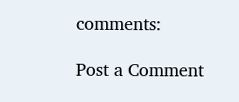comments:

Post a Comment